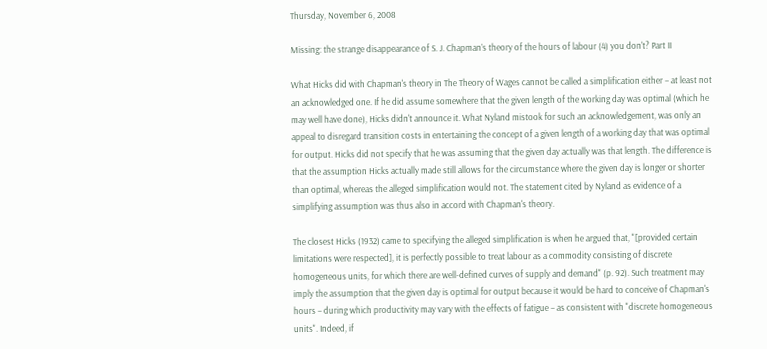Thursday, November 6, 2008

Missing: the strange disappearance of S. J. Chapman’s theory of the hours of labour (4) you don't? Part II

What Hicks did with Chapman's theory in The Theory of Wages cannot be called a simplification either – at least not an acknowledged one. If he did assume somewhere that the given length of the working day was optimal (which he may well have done), Hicks didn't announce it. What Nyland mistook for such an acknowledgement, was only an appeal to disregard transition costs in entertaining the concept of a given length of a working day that was optimal for output. Hicks did not specify that he was assuming that the given day actually was that length. The difference is that the assumption Hicks actually made still allows for the circumstance where the given day is longer or shorter than optimal, whereas the alleged simplification would not. The statement cited by Nyland as evidence of a simplifying assumption was thus also in accord with Chapman's theory.

The closest Hicks (1932) came to specifying the alleged simplification is when he argued that, "[provided certain limitations were respected], it is perfectly possible to treat labour as a commodity consisting of discrete homogeneous units, for which there are well-defined curves of supply and demand" (p. 92). Such treatment may imply the assumption that the given day is optimal for output because it would be hard to conceive of Chapman's hours – during which productivity may vary with the effects of fatigue – as consistent with "discrete homogeneous units". Indeed, if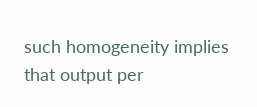such homogeneity implies that output per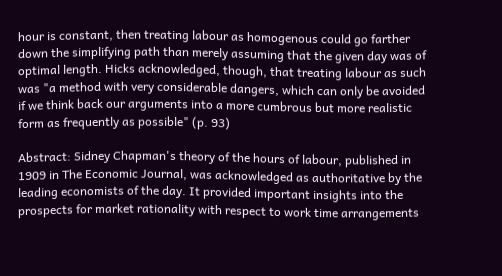hour is constant, then treating labour as homogenous could go farther down the simplifying path than merely assuming that the given day was of optimal length. Hicks acknowledged, though, that treating labour as such was "a method with very considerable dangers, which can only be avoided if we think back our arguments into a more cumbrous but more realistic form as frequently as possible" (p. 93)

Abstract: Sidney Chapman's theory of the hours of labour, published in 1909 in The Economic Journal, was acknowledged as authoritative by the leading economists of the day. It provided important insights into the prospects for market rationality with respect to work time arrangements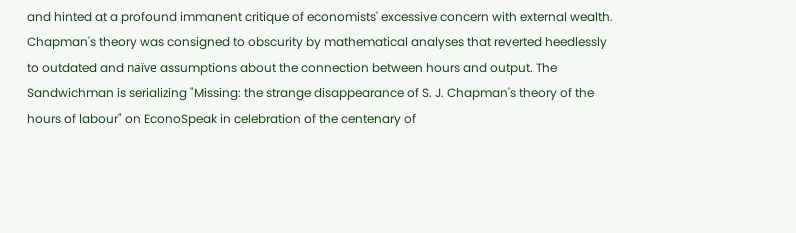and hinted at a profound immanent critique of economists' excessive concern with external wealth. Chapman's theory was consigned to obscurity by mathematical analyses that reverted heedlessly to outdated and naïve assumptions about the connection between hours and output. The Sandwichman is serializing "Missing: the strange disappearance of S. J. Chapman's theory of the hours of labour" on EconoSpeak in celebration of the centenary of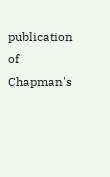publication of Chapman's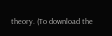theory. (To download the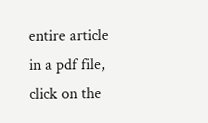entire article in a pdf file, click on the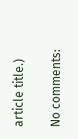article title.)

No comments: